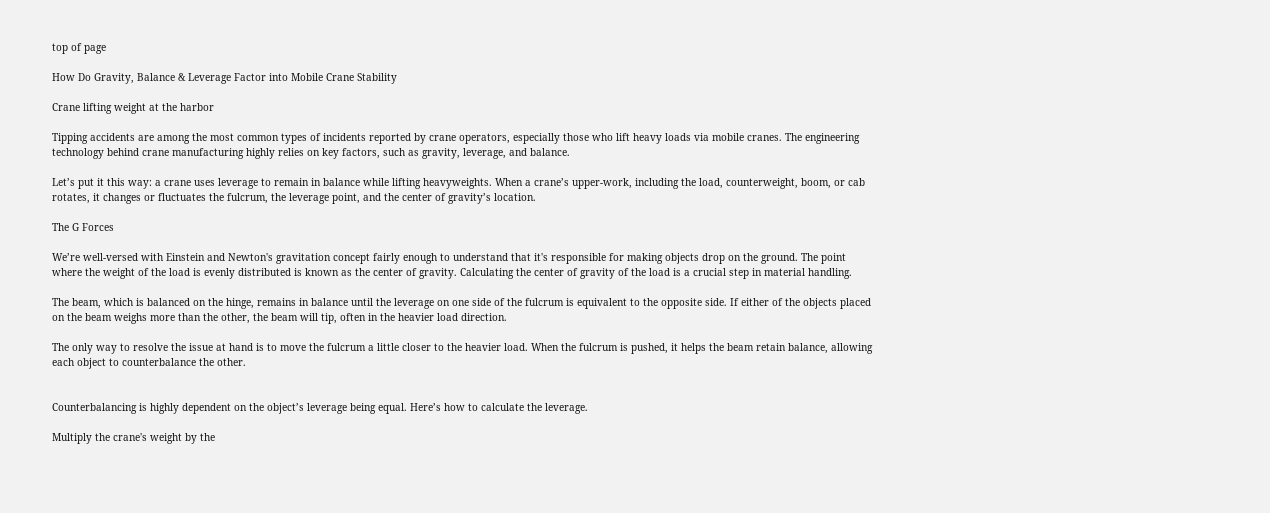top of page

How Do Gravity, Balance & Leverage Factor into Mobile Crane Stability

Crane lifting weight at the harbor

Tipping accidents are among the most common types of incidents reported by crane operators, especially those who lift heavy loads via mobile cranes. The engineering technology behind crane manufacturing highly relies on key factors, such as gravity, leverage, and balance.

Let’s put it this way: a crane uses leverage to remain in balance while lifting heavyweights. When a crane’s upper-work, including the load, counterweight, boom, or cab rotates, it changes or fluctuates the fulcrum, the leverage point, and the center of gravity’s location.

The G Forces

We’re well-versed with Einstein and Newton's gravitation concept fairly enough to understand that it's responsible for making objects drop on the ground. The point where the weight of the load is evenly distributed is known as the center of gravity. Calculating the center of gravity of the load is a crucial step in material handling.

The beam, which is balanced on the hinge, remains in balance until the leverage on one side of the fulcrum is equivalent to the opposite side. If either of the objects placed on the beam weighs more than the other, the beam will tip, often in the heavier load direction.

The only way to resolve the issue at hand is to move the fulcrum a little closer to the heavier load. When the fulcrum is pushed, it helps the beam retain balance, allowing each object to counterbalance the other.


Counterbalancing is highly dependent on the object’s leverage being equal. Here’s how to calculate the leverage.

Multiply the crane's weight by the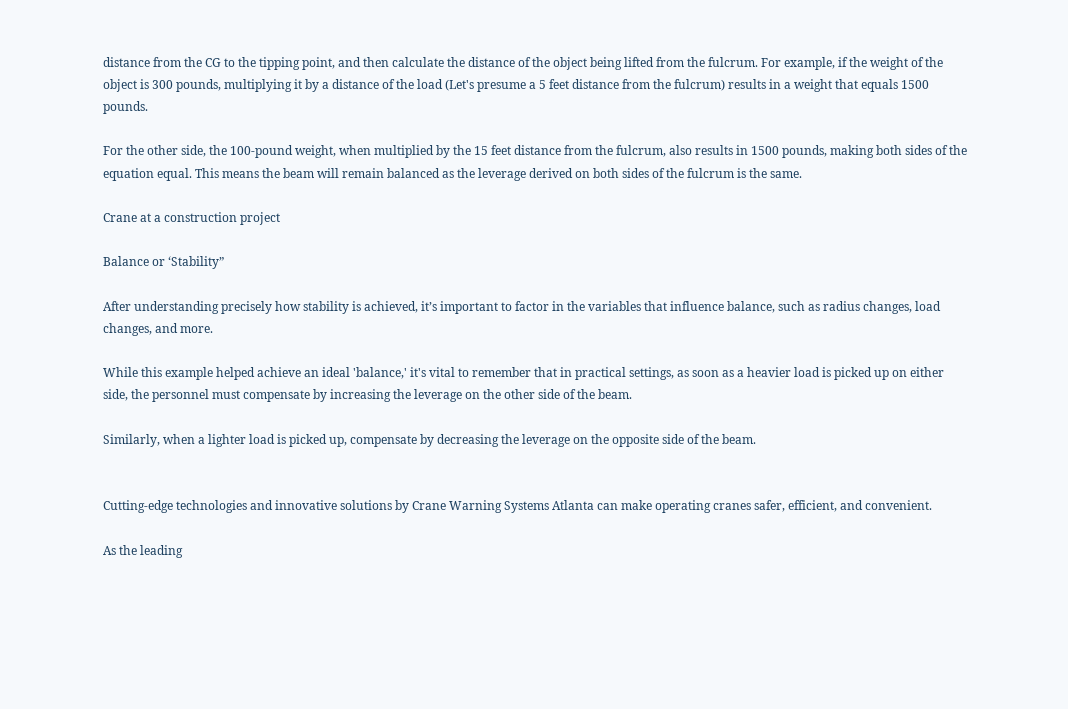distance from the CG to the tipping point, and then calculate the distance of the object being lifted from the fulcrum. For example, if the weight of the object is 300 pounds, multiplying it by a distance of the load (Let's presume a 5 feet distance from the fulcrum) results in a weight that equals 1500 pounds.

For the other side, the 100-pound weight, when multiplied by the 15 feet distance from the fulcrum, also results in 1500 pounds, making both sides of the equation equal. This means the beam will remain balanced as the leverage derived on both sides of the fulcrum is the same.

Crane at a construction project

Balance or ‘Stability”

After understanding precisely how stability is achieved, it’s important to factor in the variables that influence balance, such as radius changes, load changes, and more.

While this example helped achieve an ideal 'balance,' it's vital to remember that in practical settings, as soon as a heavier load is picked up on either side, the personnel must compensate by increasing the leverage on the other side of the beam.

Similarly, when a lighter load is picked up, compensate by decreasing the leverage on the opposite side of the beam.


Cutting-edge technologies and innovative solutions by Crane Warning Systems Atlanta can make operating cranes safer, efficient, and convenient.

As the leading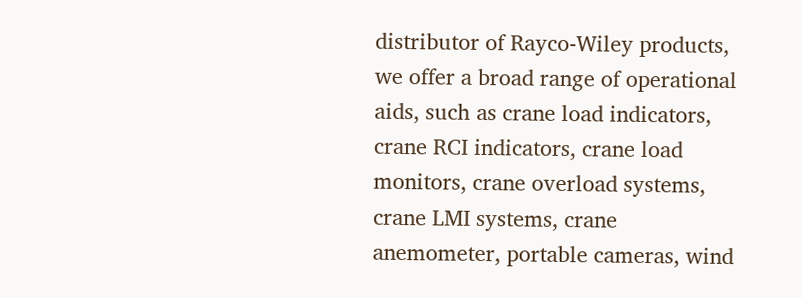distributor of Rayco-Wiley products, we offer a broad range of operational aids, such as crane load indicators, crane RCI indicators, crane load monitors, crane overload systems, crane LMI systems, crane anemometer, portable cameras, wind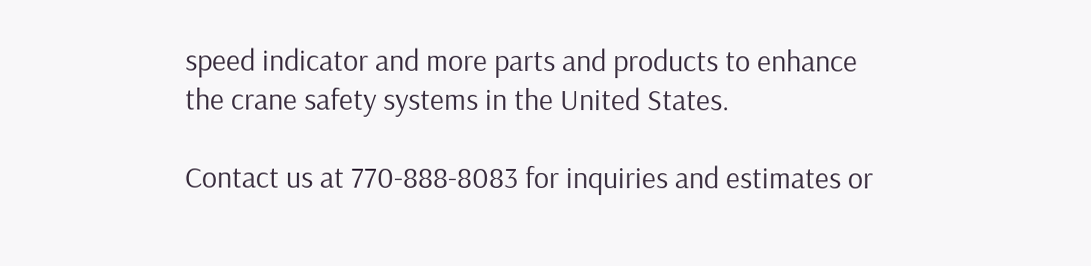speed indicator and more parts and products to enhance the crane safety systems in the United States.

Contact us at 770-888-8083 for inquiries and estimates or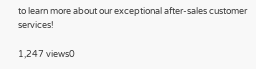to learn more about our exceptional after-sales customer services!

1,247 views0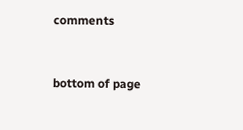comments


bottom of page